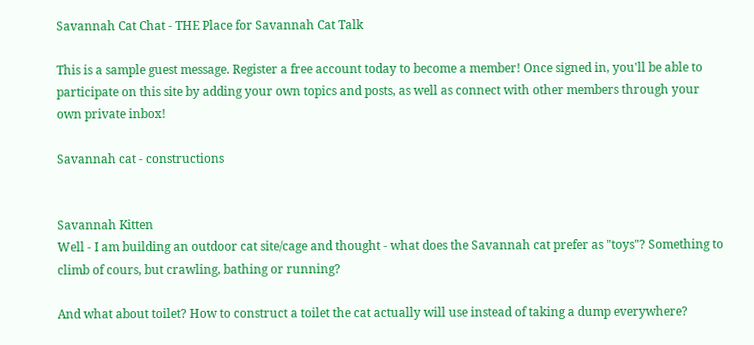Savannah Cat Chat - THE Place for Savannah Cat Talk

This is a sample guest message. Register a free account today to become a member! Once signed in, you'll be able to participate on this site by adding your own topics and posts, as well as connect with other members through your own private inbox!

Savannah cat - constructions


Savannah Kitten
Well - I am building an outdoor cat site/cage and thought - what does the Savannah cat prefer as "toys"? Something to climb of cours, but crawling, bathing or running?

And what about toilet? How to construct a toilet the cat actually will use instead of taking a dump everywhere?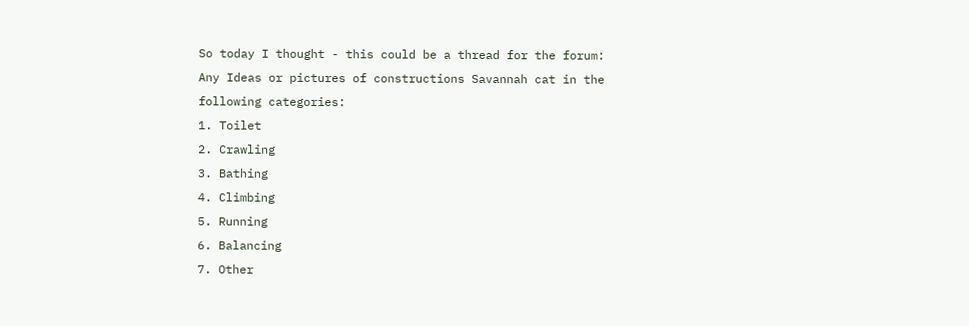So today I thought - this could be a thread for the forum: Any Ideas or pictures of constructions Savannah cat in the following categories:
1. Toilet
2. Crawling
3. Bathing
4. Climbing
5. Running
6. Balancing
7. Other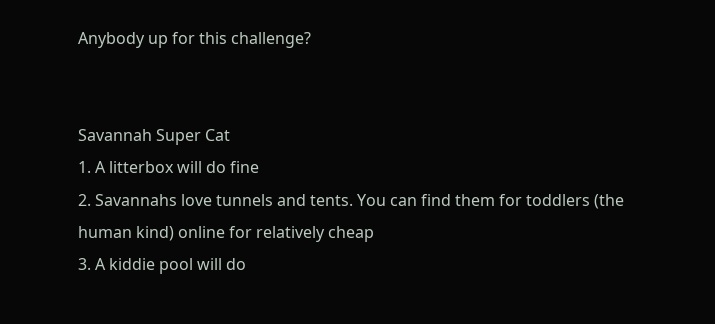Anybody up for this challenge?


Savannah Super Cat
1. A litterbox will do fine
2. Savannahs love tunnels and tents. You can find them for toddlers (the human kind) online for relatively cheap
3. A kiddie pool will do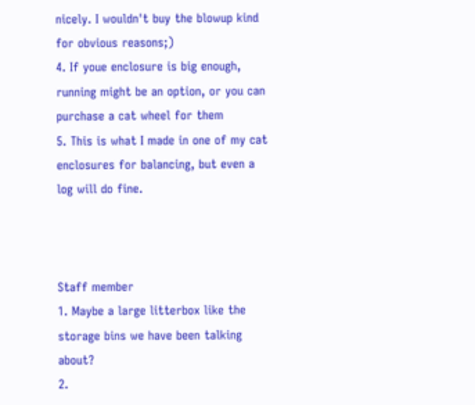nicely. I wouldn't buy the blowup kind for obvious reasons;)
4. If youe enclosure is big enough, running might be an option, or you can purchase a cat wheel for them
5. This is what I made in one of my cat enclosures for balancing, but even a log will do fine.



Staff member
1. Maybe a large litterbox like the storage bins we have been talking about?
2.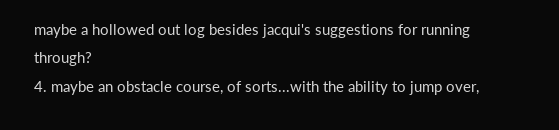maybe a hollowed out log besides jacqui's suggestions for running through?
4. maybe an obstacle course, of sorts...with the ability to jump over,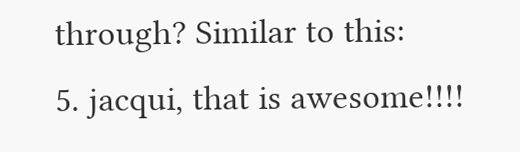through? Similar to this:
5. jacqui, that is awesome!!!!